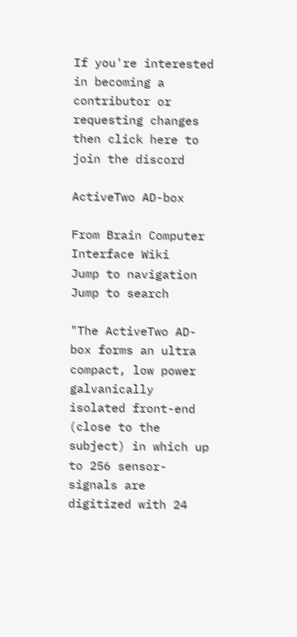If you're interested in becoming a contributor or requesting changes then click here to join the discord

ActiveTwo AD-box

From Brain Computer Interface Wiki
Jump to navigation Jump to search

"The ActiveTwo AD-box forms an ultra compact, low power galvanically isolated front-end (close to the subject) in which up to 256 sensor-signals are digitized with 24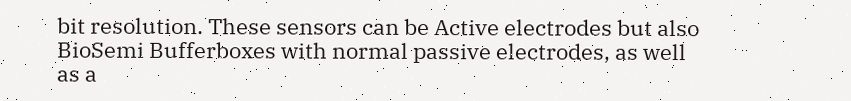bit resolution. These sensors can be Active electrodes but also BioSemi Bufferboxes with normal passive electrodes, as well as a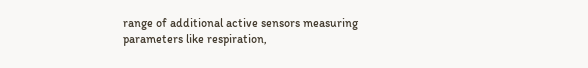range of additional active sensors measuring parameters like respiration,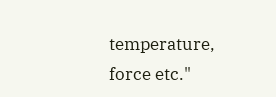temperature, force etc."